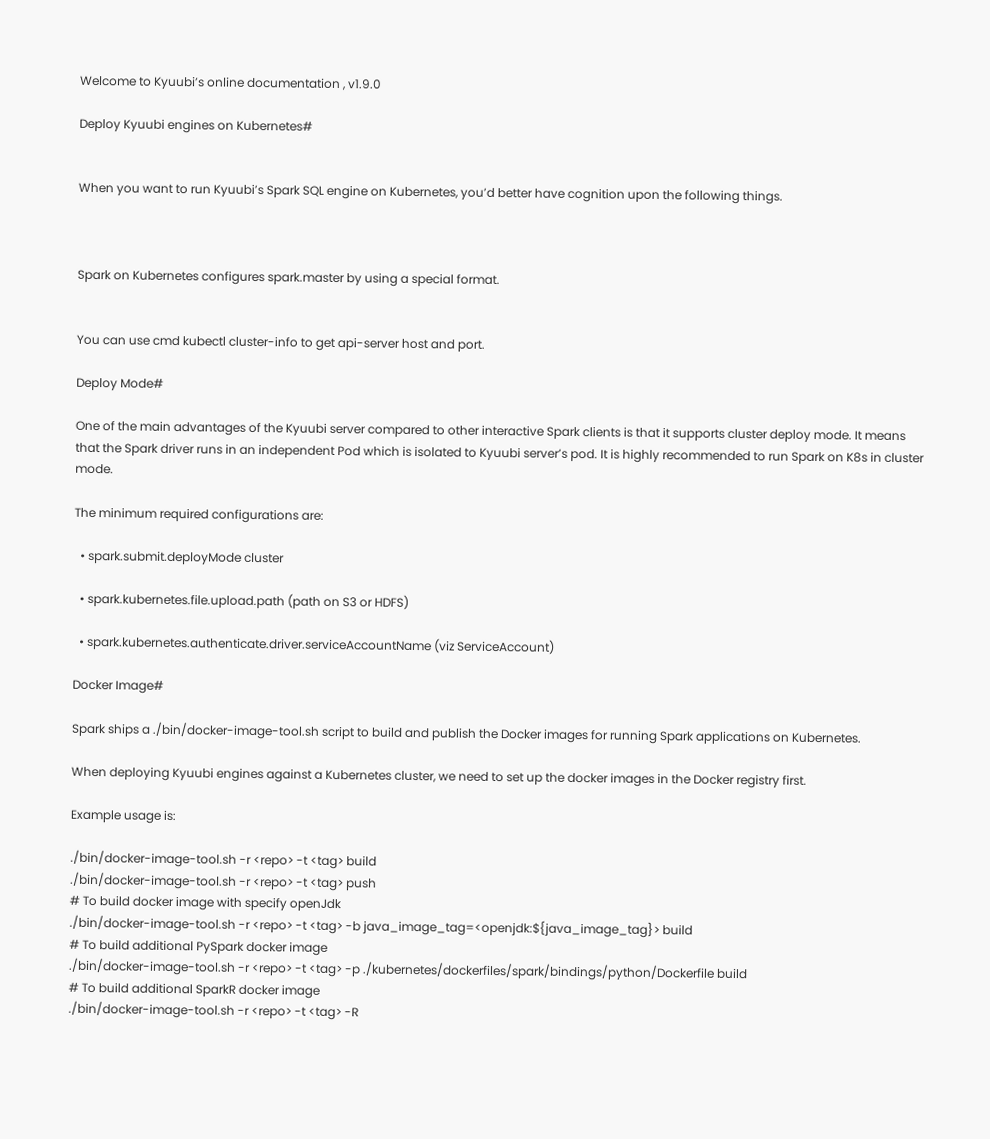Welcome to Kyuubi’s online documentation , v1.9.0

Deploy Kyuubi engines on Kubernetes#


When you want to run Kyuubi’s Spark SQL engine on Kubernetes, you’d better have cognition upon the following things.



Spark on Kubernetes configures spark.master by using a special format.


You can use cmd kubectl cluster-info to get api-server host and port.

Deploy Mode#

One of the main advantages of the Kyuubi server compared to other interactive Spark clients is that it supports cluster deploy mode. It means that the Spark driver runs in an independent Pod which is isolated to Kyuubi server’s pod. It is highly recommended to run Spark on K8s in cluster mode.

The minimum required configurations are:

  • spark.submit.deployMode cluster

  • spark.kubernetes.file.upload.path (path on S3 or HDFS)

  • spark.kubernetes.authenticate.driver.serviceAccountName (viz ServiceAccount)

Docker Image#

Spark ships a ./bin/docker-image-tool.sh script to build and publish the Docker images for running Spark applications on Kubernetes.

When deploying Kyuubi engines against a Kubernetes cluster, we need to set up the docker images in the Docker registry first.

Example usage is:

./bin/docker-image-tool.sh -r <repo> -t <tag> build
./bin/docker-image-tool.sh -r <repo> -t <tag> push
# To build docker image with specify openJdk
./bin/docker-image-tool.sh -r <repo> -t <tag> -b java_image_tag=<openjdk:${java_image_tag}> build
# To build additional PySpark docker image
./bin/docker-image-tool.sh -r <repo> -t <tag> -p ./kubernetes/dockerfiles/spark/bindings/python/Dockerfile build
# To build additional SparkR docker image
./bin/docker-image-tool.sh -r <repo> -t <tag> -R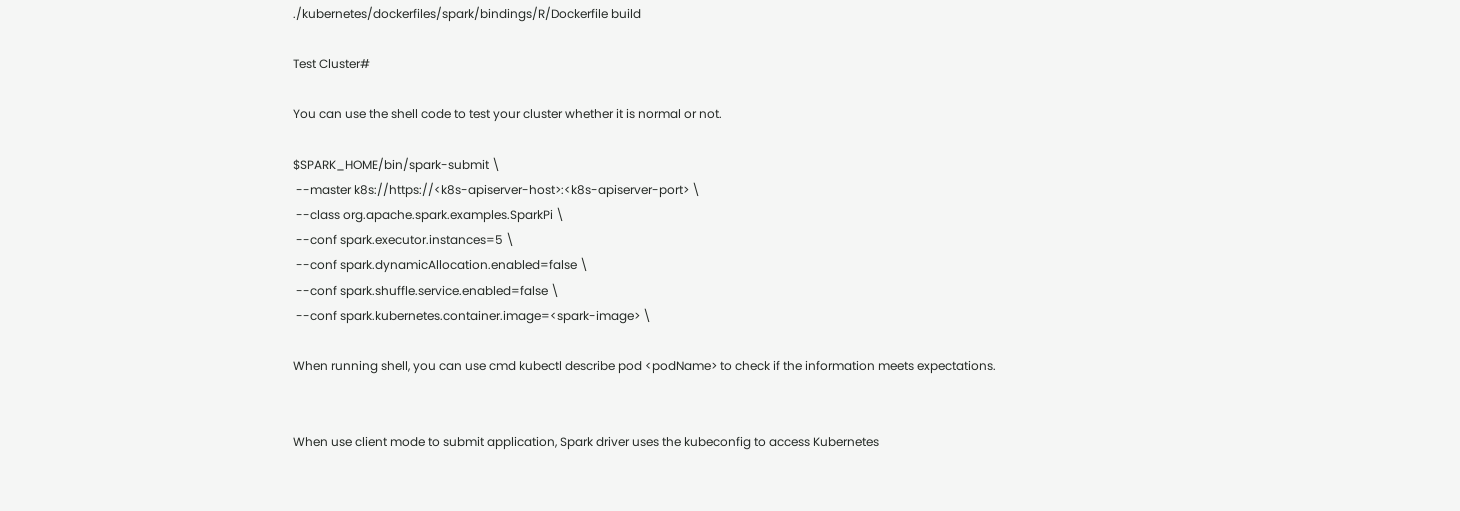./kubernetes/dockerfiles/spark/bindings/R/Dockerfile build

Test Cluster#

You can use the shell code to test your cluster whether it is normal or not.

$SPARK_HOME/bin/spark-submit \
 --master k8s://https://<k8s-apiserver-host>:<k8s-apiserver-port> \
 --class org.apache.spark.examples.SparkPi \
 --conf spark.executor.instances=5 \
 --conf spark.dynamicAllocation.enabled=false \
 --conf spark.shuffle.service.enabled=false \
 --conf spark.kubernetes.container.image=<spark-image> \

When running shell, you can use cmd kubectl describe pod <podName> to check if the information meets expectations.


When use client mode to submit application, Spark driver uses the kubeconfig to access Kubernetes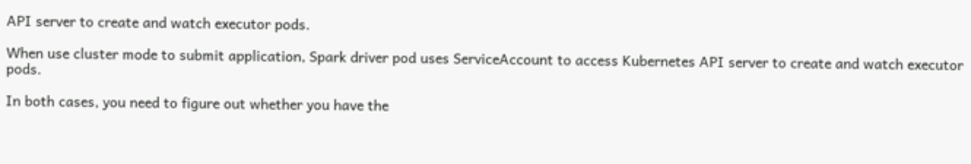API server to create and watch executor pods.

When use cluster mode to submit application, Spark driver pod uses ServiceAccount to access Kubernetes API server to create and watch executor pods.

In both cases, you need to figure out whether you have the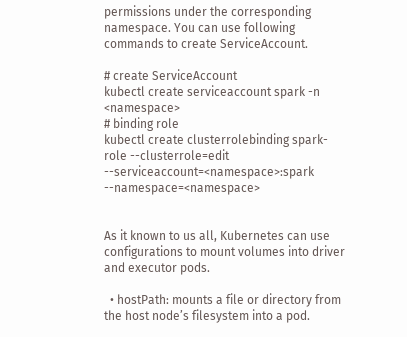permissions under the corresponding namespace. You can use following commands to create ServiceAccount.

# create ServiceAccount
kubectl create serviceaccount spark -n <namespace>
# binding role
kubectl create clusterrolebinding spark-role --clusterrole=edit --serviceaccount=<namespace>:spark --namespace=<namespace>


As it known to us all, Kubernetes can use configurations to mount volumes into driver and executor pods.

  • hostPath: mounts a file or directory from the host node’s filesystem into a pod.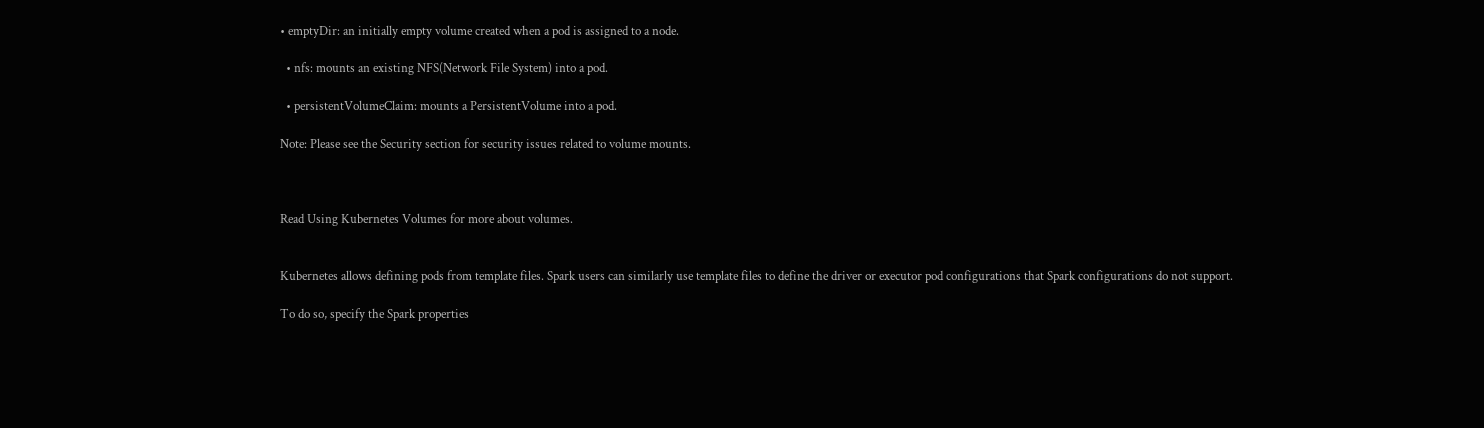• emptyDir: an initially empty volume created when a pod is assigned to a node.

  • nfs: mounts an existing NFS(Network File System) into a pod.

  • persistentVolumeClaim: mounts a PersistentVolume into a pod.

Note: Please see the Security section for security issues related to volume mounts.



Read Using Kubernetes Volumes for more about volumes.


Kubernetes allows defining pods from template files. Spark users can similarly use template files to define the driver or executor pod configurations that Spark configurations do not support.

To do so, specify the Spark properties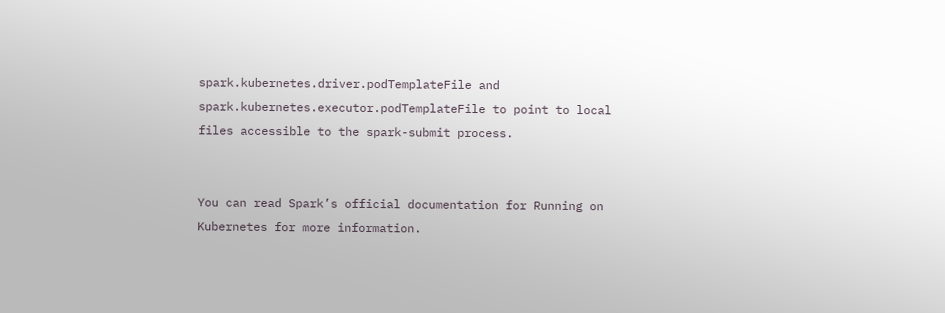spark.kubernetes.driver.podTemplateFile and spark.kubernetes.executor.podTemplateFile to point to local files accessible to the spark-submit process.


You can read Spark’s official documentation for Running on Kubernetes for more information.